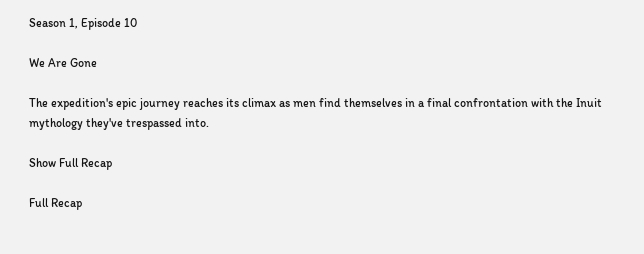Season 1, Episode 10

We Are Gone

The expedition's epic journey reaches its climax as men find themselves in a final confrontation with the Inuit mythology they've trespassed into.

Show Full Recap

Full Recap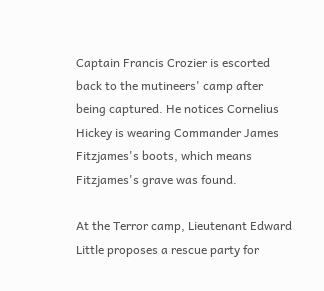Captain Francis Crozier is escorted back to the mutineers' camp after being captured. He notices Cornelius Hickey is wearing Commander James Fitzjames's boots, which means Fitzjames's grave was found.

At the Terror camp, Lieutenant Edward Little proposes a rescue party for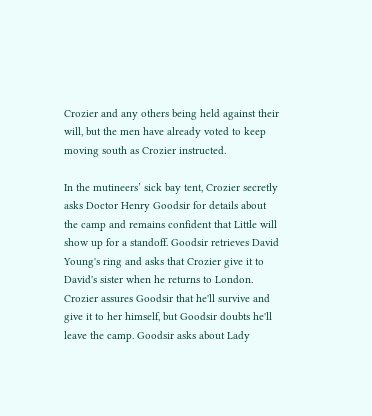Crozier and any others being held against their will, but the men have already voted to keep moving south as Crozier instructed.

In the mutineers’ sick bay tent, Crozier secretly asks Doctor Henry Goodsir for details about the camp and remains confident that Little will show up for a standoff. Goodsir retrieves David Young's ring and asks that Crozier give it to David's sister when he returns to London. Crozier assures Goodsir that he'll survive and give it to her himself, but Goodsir doubts he'll leave the camp. Goodsir asks about Lady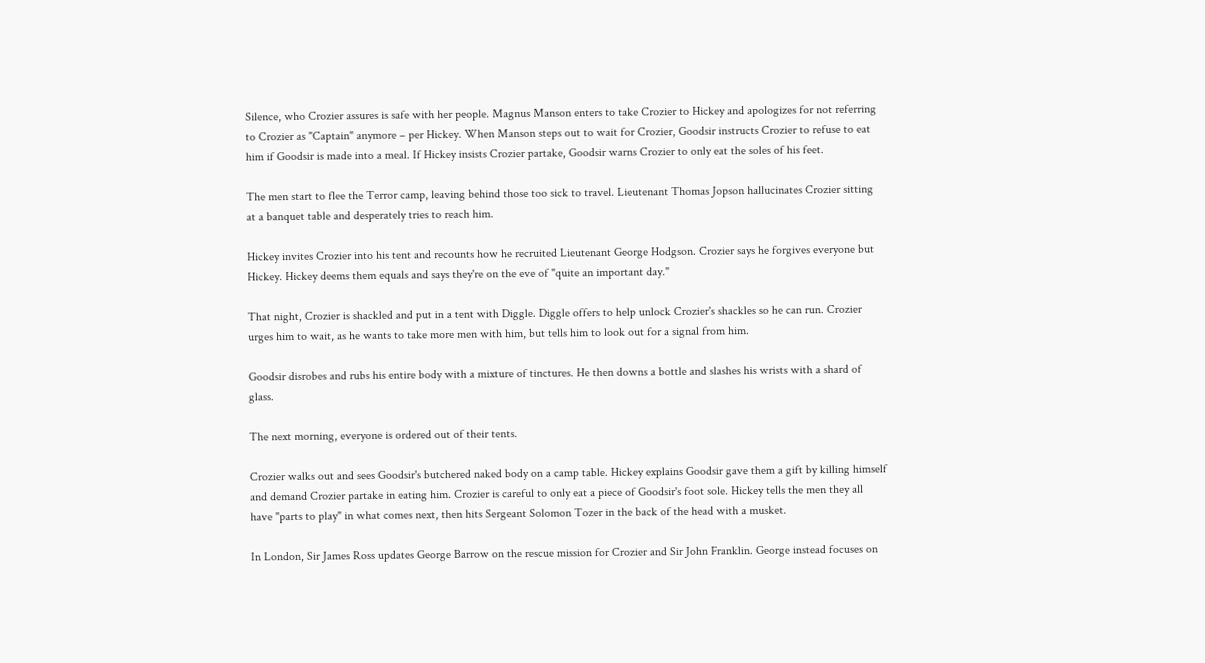Silence, who Crozier assures is safe with her people. Magnus Manson enters to take Crozier to Hickey and apologizes for not referring to Crozier as "Captain" anymore – per Hickey. When Manson steps out to wait for Crozier, Goodsir instructs Crozier to refuse to eat him if Goodsir is made into a meal. If Hickey insists Crozier partake, Goodsir warns Crozier to only eat the soles of his feet.

The men start to flee the Terror camp, leaving behind those too sick to travel. Lieutenant Thomas Jopson hallucinates Crozier sitting at a banquet table and desperately tries to reach him.

Hickey invites Crozier into his tent and recounts how he recruited Lieutenant George Hodgson. Crozier says he forgives everyone but Hickey. Hickey deems them equals and says they're on the eve of "quite an important day."

That night, Crozier is shackled and put in a tent with Diggle. Diggle offers to help unlock Crozier's shackles so he can run. Crozier urges him to wait, as he wants to take more men with him, but tells him to look out for a signal from him.

Goodsir disrobes and rubs his entire body with a mixture of tinctures. He then downs a bottle and slashes his wrists with a shard of glass.

The next morning, everyone is ordered out of their tents.

Crozier walks out and sees Goodsir's butchered naked body on a camp table. Hickey explains Goodsir gave them a gift by killing himself and demand Crozier partake in eating him. Crozier is careful to only eat a piece of Goodsir's foot sole. Hickey tells the men they all have "parts to play" in what comes next, then hits Sergeant Solomon Tozer in the back of the head with a musket.

In London, Sir James Ross updates George Barrow on the rescue mission for Crozier and Sir John Franklin. George instead focuses on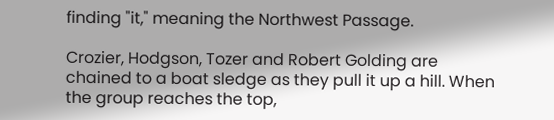finding "it," meaning the Northwest Passage.

Crozier, Hodgson, Tozer and Robert Golding are chained to a boat sledge as they pull it up a hill. When the group reaches the top,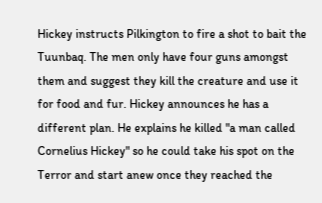Hickey instructs Pilkington to fire a shot to bait the Tuunbaq. The men only have four guns amongst them and suggest they kill the creature and use it for food and fur. Hickey announces he has a different plan. He explains he killed "a man called Cornelius Hickey" so he could take his spot on the Terror and start anew once they reached the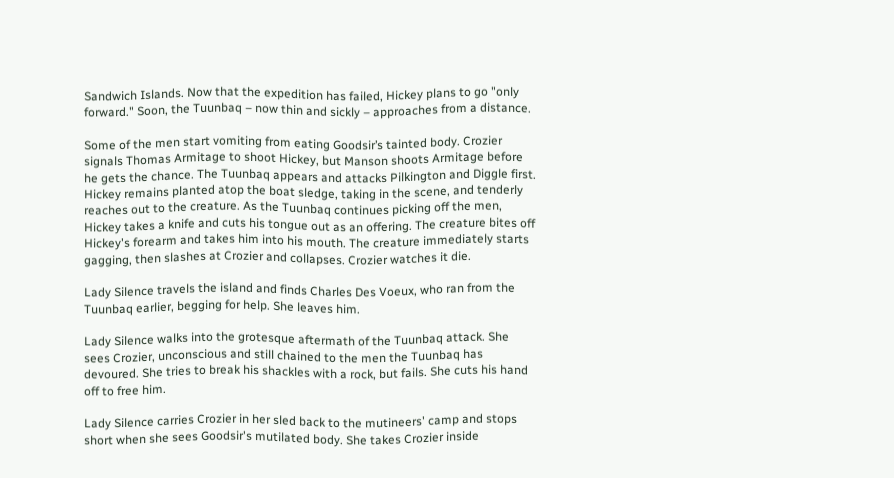Sandwich Islands. Now that the expedition has failed, Hickey plans to go "only forward." Soon, the Tuunbaq – now thin and sickly – approaches from a distance.

Some of the men start vomiting from eating Goodsir’s tainted body. Crozier signals Thomas Armitage to shoot Hickey, but Manson shoots Armitage before he gets the chance. The Tuunbaq appears and attacks Pilkington and Diggle first. Hickey remains planted atop the boat sledge, taking in the scene, and tenderly reaches out to the creature. As the Tuunbaq continues picking off the men, Hickey takes a knife and cuts his tongue out as an offering. The creature bites off Hickey's forearm and takes him into his mouth. The creature immediately starts gagging, then slashes at Crozier and collapses. Crozier watches it die.

Lady Silence travels the island and finds Charles Des Voeux, who ran from the Tuunbaq earlier, begging for help. She leaves him.

Lady Silence walks into the grotesque aftermath of the Tuunbaq attack. She sees Crozier, unconscious and still chained to the men the Tuunbaq has devoured. She tries to break his shackles with a rock, but fails. She cuts his hand off to free him.

Lady Silence carries Crozier in her sled back to the mutineers' camp and stops short when she sees Goodsir's mutilated body. She takes Crozier inside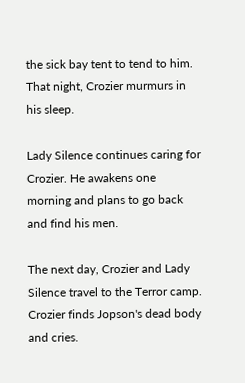the sick bay tent to tend to him. That night, Crozier murmurs in his sleep.

Lady Silence continues caring for Crozier. He awakens one morning and plans to go back and find his men.

The next day, Crozier and Lady Silence travel to the Terror camp. Crozier finds Jopson's dead body and cries.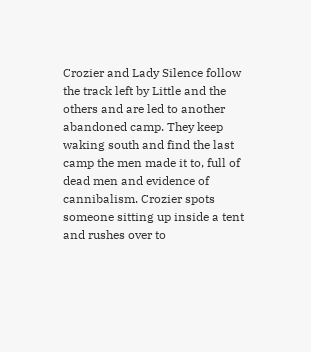Crozier and Lady Silence follow the track left by Little and the others and are led to another abandoned camp. They keep waking south and find the last camp the men made it to, full of dead men and evidence of cannibalism. Crozier spots someone sitting up inside a tent and rushes over to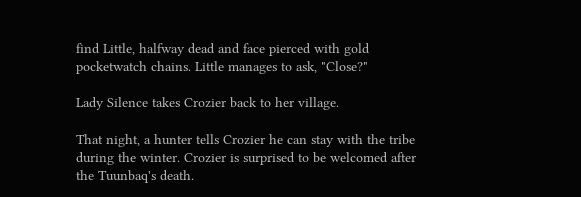find Little, halfway dead and face pierced with gold pocketwatch chains. Little manages to ask, "Close?"

Lady Silence takes Crozier back to her village.

That night, a hunter tells Crozier he can stay with the tribe during the winter. Crozier is surprised to be welcomed after the Tuunbaq's death.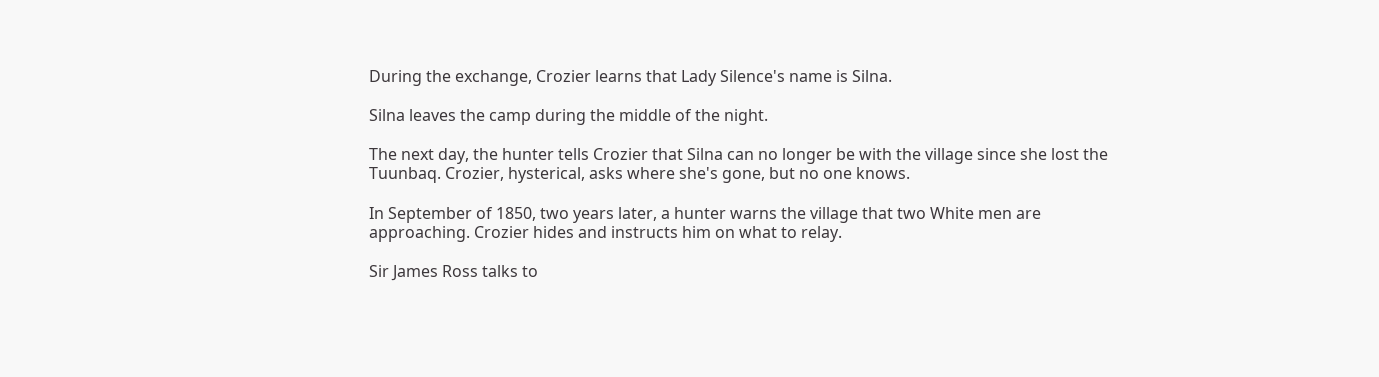During the exchange, Crozier learns that Lady Silence's name is Silna.

Silna leaves the camp during the middle of the night.

The next day, the hunter tells Crozier that Silna can no longer be with the village since she lost the Tuunbaq. Crozier, hysterical, asks where she's gone, but no one knows.

In September of 1850, two years later, a hunter warns the village that two White men are approaching. Crozier hides and instructs him on what to relay.

Sir James Ross talks to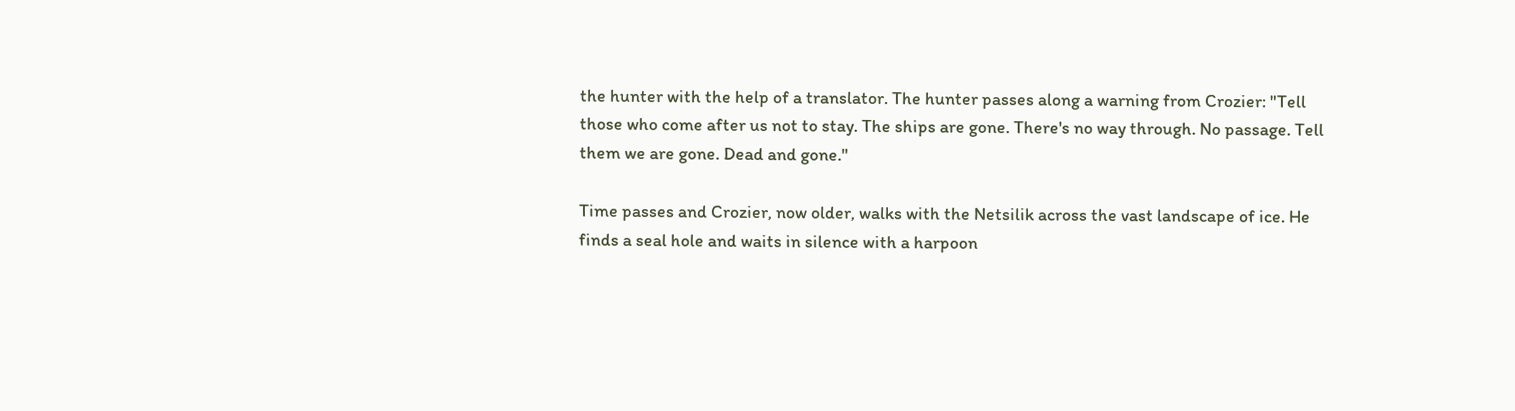the hunter with the help of a translator. The hunter passes along a warning from Crozier: "Tell those who come after us not to stay. The ships are gone. There's no way through. No passage. Tell them we are gone. Dead and gone."

Time passes and Crozier, now older, walks with the Netsilik across the vast landscape of ice. He finds a seal hole and waits in silence with a harpoon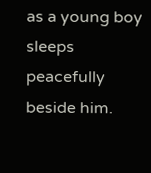as a young boy sleeps peacefully beside him.